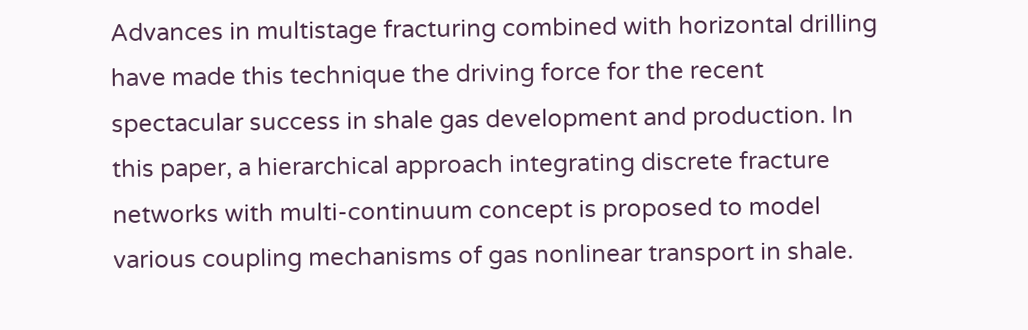Advances in multistage fracturing combined with horizontal drilling have made this technique the driving force for the recent spectacular success in shale gas development and production. In this paper, a hierarchical approach integrating discrete fracture networks with multi-continuum concept is proposed to model various coupling mechanisms of gas nonlinear transport in shale.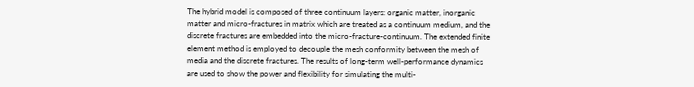The hybrid model is composed of three continuum layers: organic matter, inorganic matter and micro-fractures in matrix which are treated as a continuum medium, and the discrete fractures are embedded into the micro-fracture-continuum. The extended finite element method is employed to decouple the mesh conformity between the mesh of media and the discrete fractures. The results of long-term well-performance dynamics are used to show the power and flexibility for simulating the multi-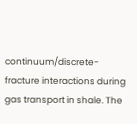continuum/discrete-fracture interactions during gas transport in shale. The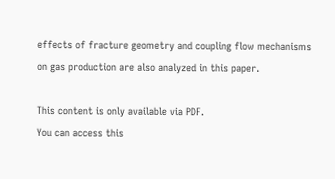effects of fracture geometry and coupling flow mechanisms on gas production are also analyzed in this paper.

This content is only available via PDF.
You can access this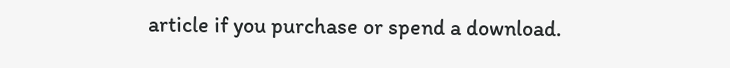article if you purchase or spend a download.